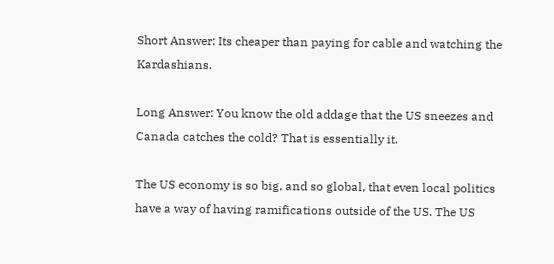Short Answer: Its cheaper than paying for cable and watching the Kardashians.

Long Answer: You know the old addage that the US sneezes and Canada catches the cold? That is essentially it.

The US economy is so big, and so global, that even local politics have a way of having ramifications outside of the US. The US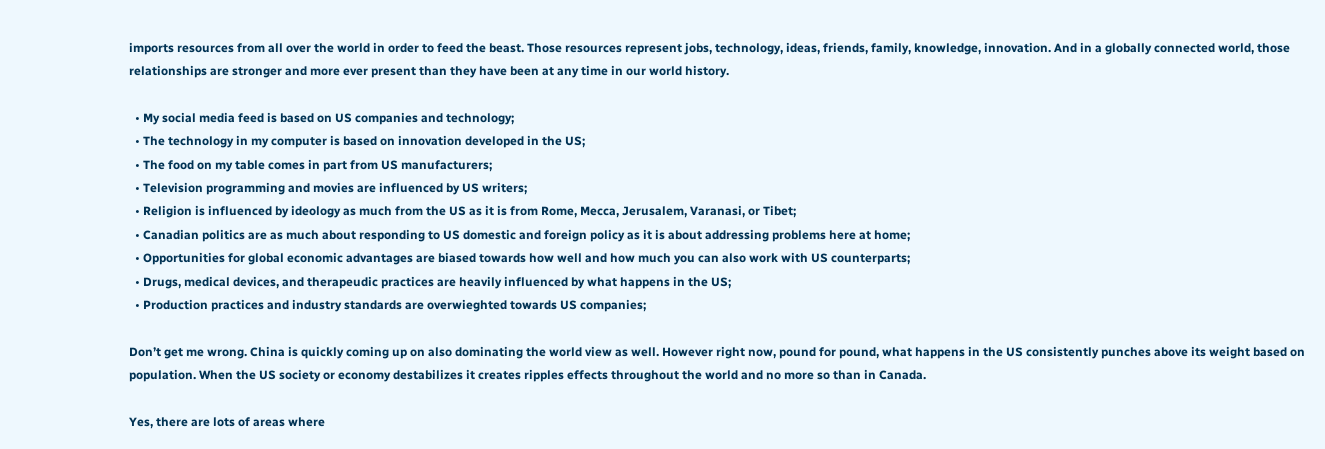imports resources from all over the world in order to feed the beast. Those resources represent jobs, technology, ideas, friends, family, knowledge, innovation. And in a globally connected world, those relationships are stronger and more ever present than they have been at any time in our world history.

  • My social media feed is based on US companies and technology;
  • The technology in my computer is based on innovation developed in the US;
  • The food on my table comes in part from US manufacturers;
  • Television programming and movies are influenced by US writers;
  • Religion is influenced by ideology as much from the US as it is from Rome, Mecca, Jerusalem, Varanasi, or Tibet;
  • Canadian politics are as much about responding to US domestic and foreign policy as it is about addressing problems here at home;
  • Opportunities for global economic advantages are biased towards how well and how much you can also work with US counterparts;
  • Drugs, medical devices, and therapeudic practices are heavily influenced by what happens in the US;
  • Production practices and industry standards are overwieghted towards US companies;

Don’t get me wrong. China is quickly coming up on also dominating the world view as well. However right now, pound for pound, what happens in the US consistently punches above its weight based on population. When the US society or economy destabilizes it creates ripples effects throughout the world and no more so than in Canada.

Yes, there are lots of areas where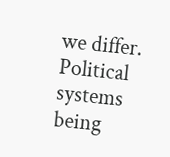we differ. Political systems being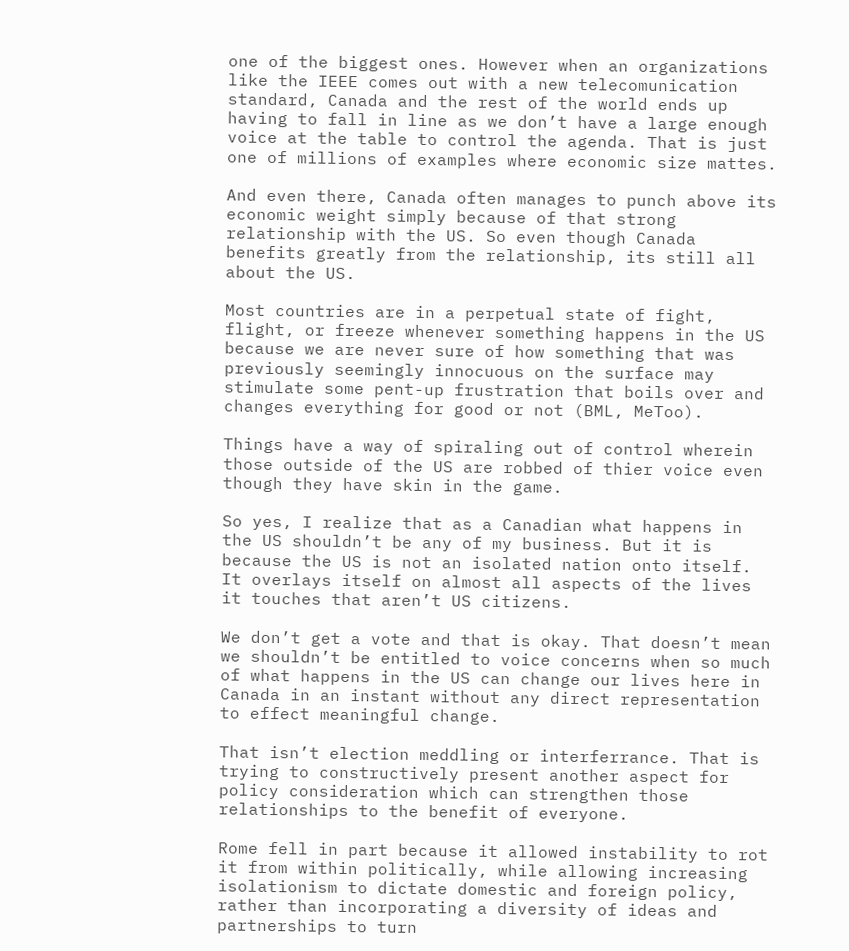one of the biggest ones. However when an organizations like the IEEE comes out with a new telecomunication standard, Canada and the rest of the world ends up having to fall in line as we don’t have a large enough voice at the table to control the agenda. That is just one of millions of examples where economic size mattes.

And even there, Canada often manages to punch above its economic weight simply because of that strong relationship with the US. So even though Canada benefits greatly from the relationship, its still all about the US.

Most countries are in a perpetual state of fight, flight, or freeze whenever something happens in the US because we are never sure of how something that was previously seemingly innocuous on the surface may stimulate some pent-up frustration that boils over and changes everything for good or not (BML, MeToo).

Things have a way of spiraling out of control wherein those outside of the US are robbed of thier voice even though they have skin in the game.

So yes, I realize that as a Canadian what happens in the US shouldn’t be any of my business. But it is because the US is not an isolated nation onto itself. It overlays itself on almost all aspects of the lives it touches that aren’t US citizens.

We don’t get a vote and that is okay. That doesn’t mean we shouldn’t be entitled to voice concerns when so much of what happens in the US can change our lives here in Canada in an instant without any direct representation to effect meaningful change.

That isn’t election meddling or interferrance. That is trying to constructively present another aspect for policy consideration which can strengthen those relationships to the benefit of everyone.

Rome fell in part because it allowed instability to rot it from within politically, while allowing increasing isolationism to dictate domestic and foreign policy, rather than incorporating a diversity of ideas and partnerships to turn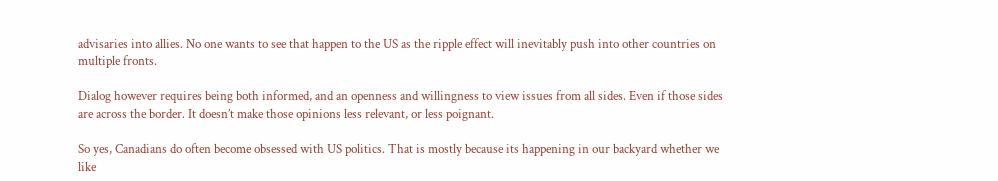advisaries into allies. No one wants to see that happen to the US as the ripple effect will inevitably push into other countries on multiple fronts.

Dialog however requires being both informed, and an openness and willingness to view issues from all sides. Even if those sides are across the border. It doesn’t make those opinions less relevant, or less poignant.

So yes, Canadians do often become obsessed with US politics. That is mostly because its happening in our backyard whether we like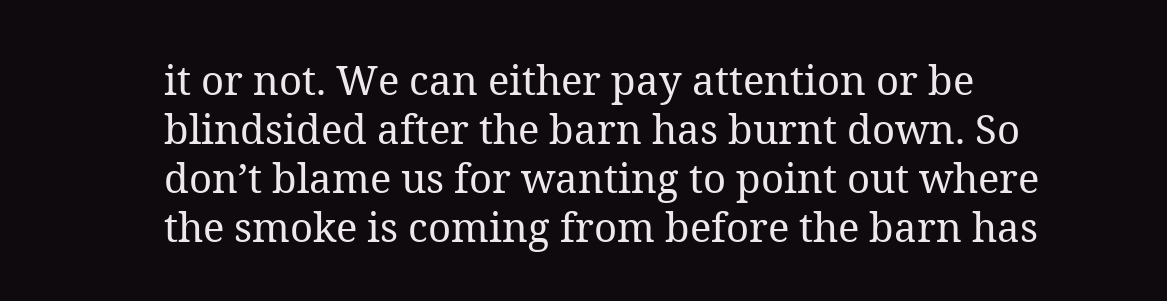it or not. We can either pay attention or be blindsided after the barn has burnt down. So don’t blame us for wanting to point out where the smoke is coming from before the barn has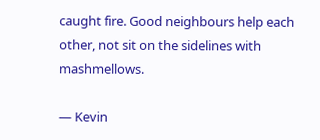caught fire. Good neighbours help each other, not sit on the sidelines with mashmellows.

— Kevin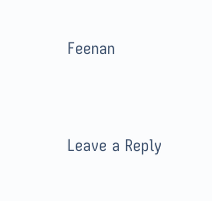Feenan



Leave a Reply